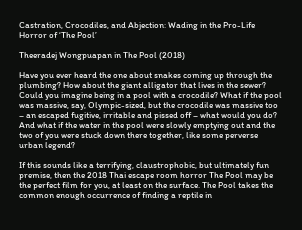Castration, Crocodiles, and Abjection: Wading in the Pro-Life Horror of ‘The Pool’

Theeradej Wongpuapan in The Pool (2018)

Have you ever heard the one about snakes coming up through the plumbing? How about the giant alligator that lives in the sewer? Could you imagine being in a pool with a crocodile? What if the pool was massive, say, Olympic-sized, but the crocodile was massive too – an escaped fugitive, irritable and pissed off – what would you do? And what if the water in the pool were slowly emptying out and the two of you were stuck down there together, like some perverse urban legend?

If this sounds like a terrifying, claustrophobic, but ultimately fun premise, then the 2018 Thai escape room horror The Pool may be the perfect film for you, at least on the surface. The Pool takes the common enough occurrence of finding a reptile in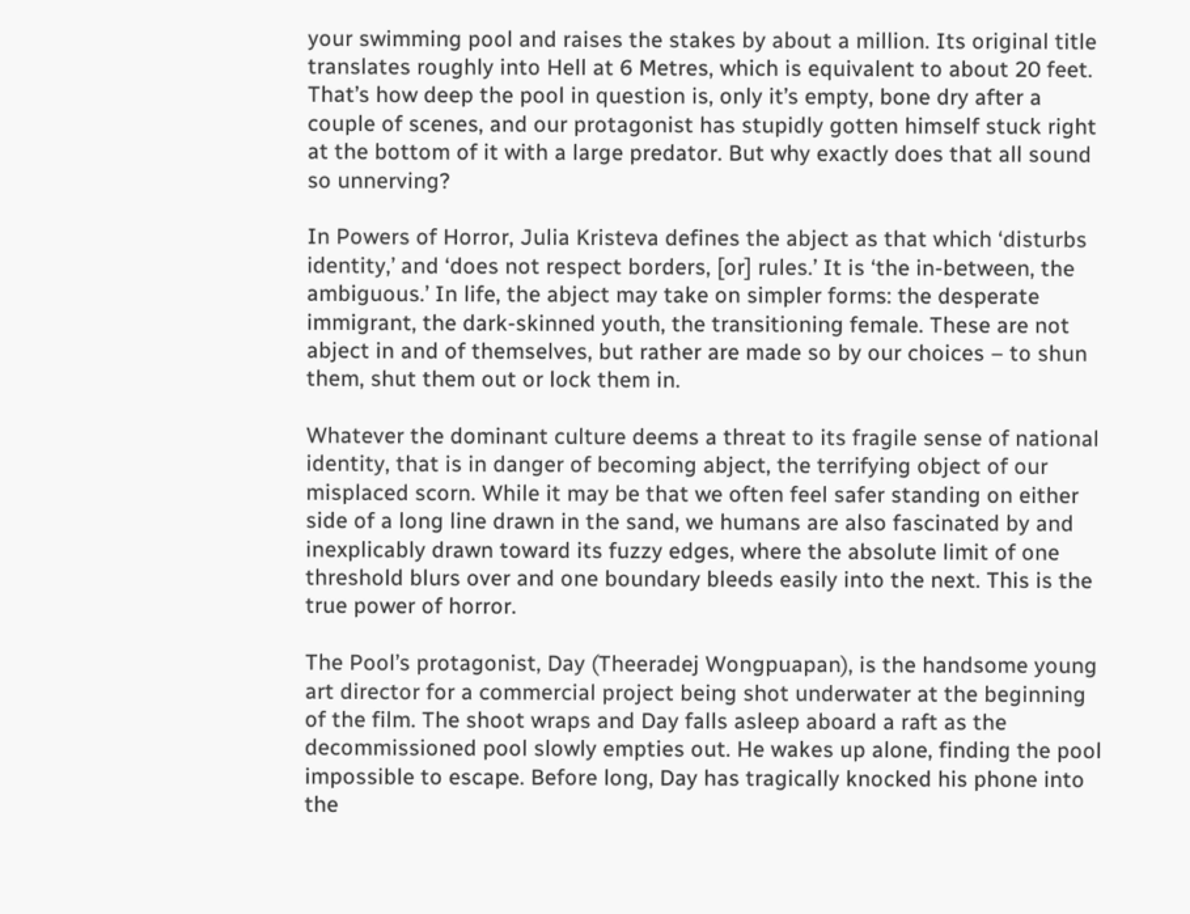your swimming pool and raises the stakes by about a million. Its original title translates roughly into Hell at 6 Metres, which is equivalent to about 20 feet. That’s how deep the pool in question is, only it’s empty, bone dry after a couple of scenes, and our protagonist has stupidly gotten himself stuck right at the bottom of it with a large predator. But why exactly does that all sound so unnerving?

In Powers of Horror, Julia Kristeva defines the abject as that which ‘disturbs identity,’ and ‘does not respect borders, [or] rules.’ It is ‘the in-between, the ambiguous.’ In life, the abject may take on simpler forms: the desperate immigrant, the dark-skinned youth, the transitioning female. These are not abject in and of themselves, but rather are made so by our choices – to shun them, shut them out or lock them in.

Whatever the dominant culture deems a threat to its fragile sense of national identity, that is in danger of becoming abject, the terrifying object of our misplaced scorn. While it may be that we often feel safer standing on either side of a long line drawn in the sand, we humans are also fascinated by and inexplicably drawn toward its fuzzy edges, where the absolute limit of one threshold blurs over and one boundary bleeds easily into the next. This is the true power of horror.

The Pool’s protagonist, Day (Theeradej Wongpuapan), is the handsome young art director for a commercial project being shot underwater at the beginning of the film. The shoot wraps and Day falls asleep aboard a raft as the decommissioned pool slowly empties out. He wakes up alone, finding the pool impossible to escape. Before long, Day has tragically knocked his phone into the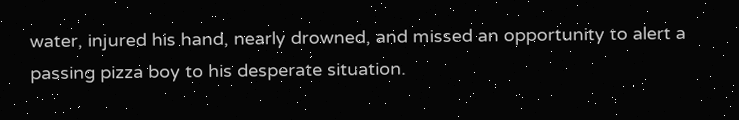water, injured his hand, nearly drowned, and missed an opportunity to alert a passing pizza boy to his desperate situation.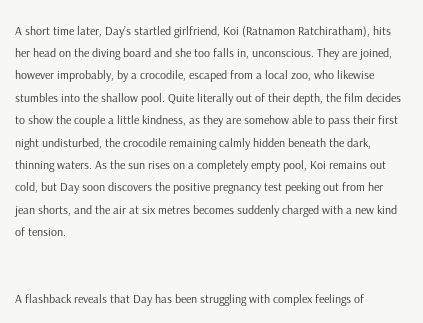A short time later, Day’s startled girlfriend, Koi (Ratnamon Ratchiratham), hits her head on the diving board and she too falls in, unconscious. They are joined, however improbably, by a crocodile, escaped from a local zoo, who likewise stumbles into the shallow pool. Quite literally out of their depth, the film decides to show the couple a little kindness, as they are somehow able to pass their first night undisturbed, the crocodile remaining calmly hidden beneath the dark, thinning waters. As the sun rises on a completely empty pool, Koi remains out cold, but Day soon discovers the positive pregnancy test peeking out from her jean shorts, and the air at six metres becomes suddenly charged with a new kind of tension.


A flashback reveals that Day has been struggling with complex feelings of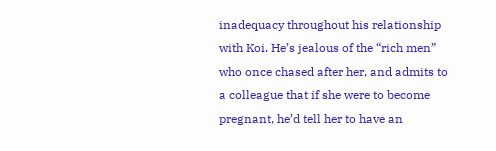inadequacy throughout his relationship with Koi. He’s jealous of the “rich men” who once chased after her, and admits to a colleague that if she were to become pregnant, he’d tell her to have an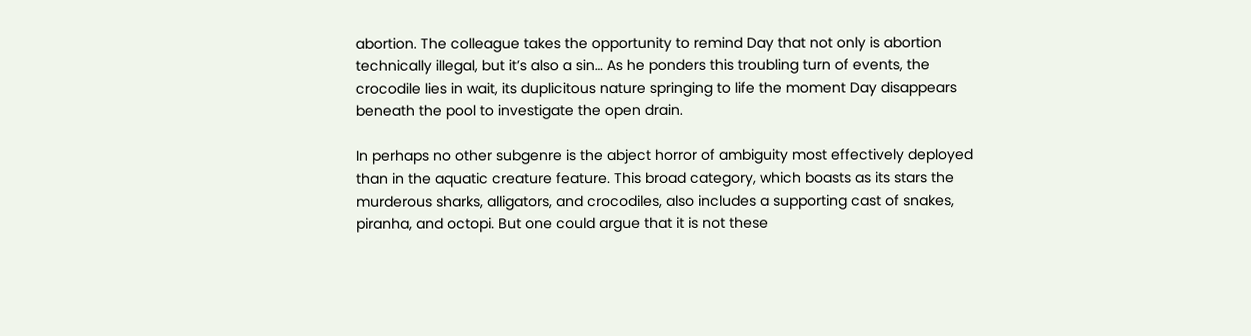abortion. The colleague takes the opportunity to remind Day that not only is abortion technically illegal, but it’s also a sin… As he ponders this troubling turn of events, the crocodile lies in wait, its duplicitous nature springing to life the moment Day disappears beneath the pool to investigate the open drain.

In perhaps no other subgenre is the abject horror of ambiguity most effectively deployed than in the aquatic creature feature. This broad category, which boasts as its stars the murderous sharks, alligators, and crocodiles, also includes a supporting cast of snakes, piranha, and octopi. But one could argue that it is not these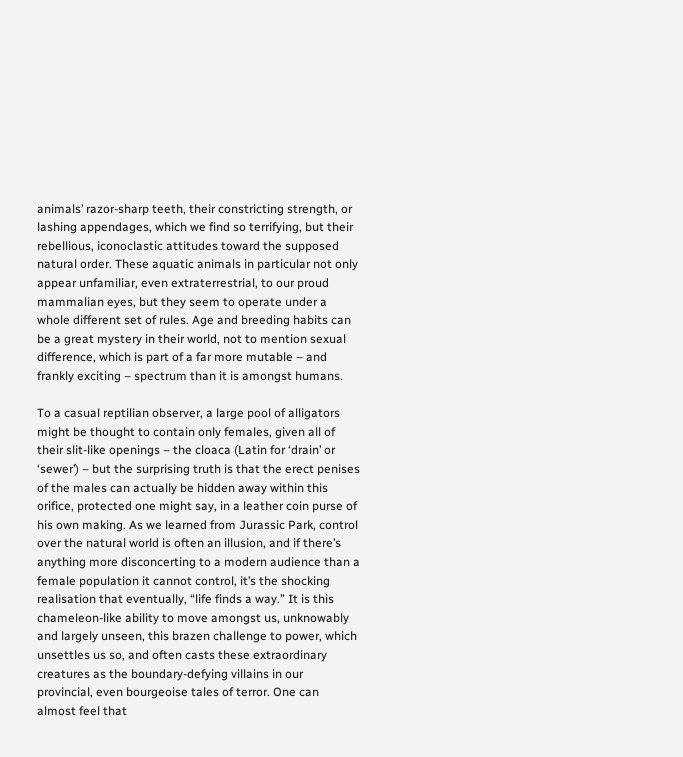animals’ razor-sharp teeth, their constricting strength, or lashing appendages, which we find so terrifying, but their rebellious, iconoclastic attitudes toward the supposed natural order. These aquatic animals in particular not only appear unfamiliar, even extraterrestrial, to our proud mammalian eyes, but they seem to operate under a whole different set of rules. Age and breeding habits can be a great mystery in their world, not to mention sexual difference, which is part of a far more mutable – and frankly exciting – spectrum than it is amongst humans.

To a casual reptilian observer, a large pool of alligators might be thought to contain only females, given all of their slit-like openings – the cloaca (Latin for ‘drain’ or ‘sewer’) – but the surprising truth is that the erect penises of the males can actually be hidden away within this orifice, protected one might say, in a leather coin purse of his own making. As we learned from Jurassic Park, control over the natural world is often an illusion, and if there’s anything more disconcerting to a modern audience than a female population it cannot control, it’s the shocking realisation that eventually, “life finds a way.” It is this chameleon-like ability to move amongst us, unknowably and largely unseen, this brazen challenge to power, which unsettles us so, and often casts these extraordinary creatures as the boundary-defying villains in our provincial, even bourgeoise tales of terror. One can almost feel that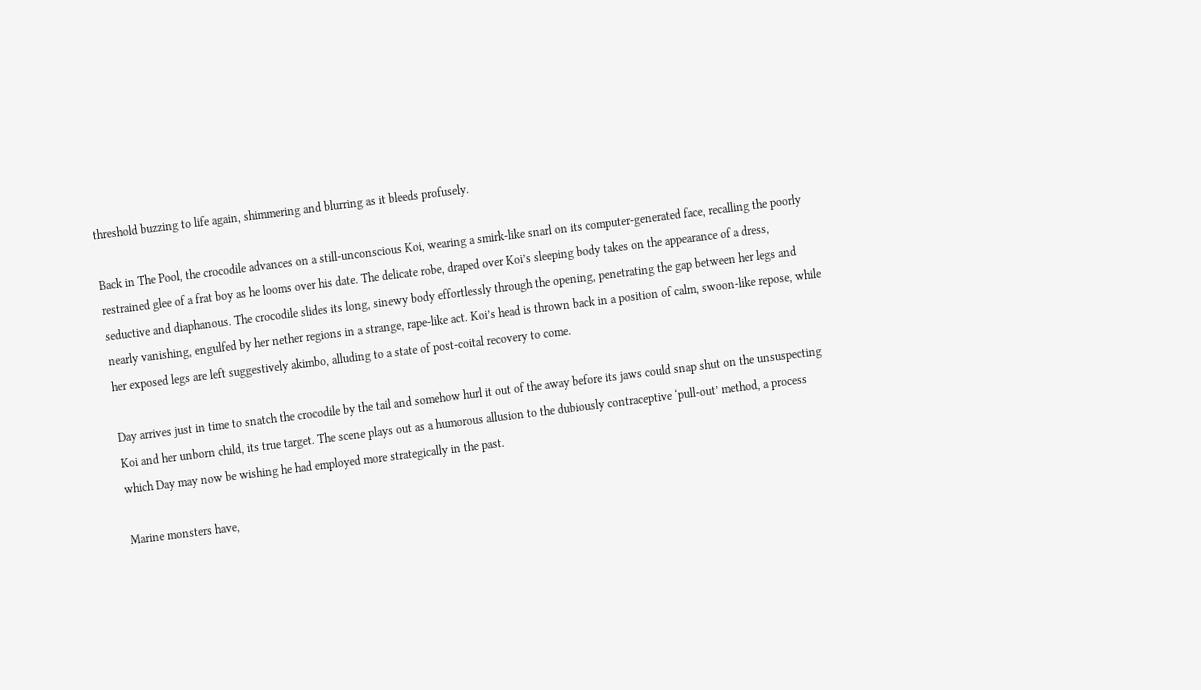threshold buzzing to life again, shimmering and blurring as it bleeds profusely.

Back in The Pool, the crocodile advances on a still-unconscious Koi, wearing a smirk-like snarl on its computer-generated face, recalling the poorly restrained glee of a frat boy as he looms over his date. The delicate robe, draped over Koi’s sleeping body takes on the appearance of a dress, seductive and diaphanous. The crocodile slides its long, sinewy body effortlessly through the opening, penetrating the gap between her legs and nearly vanishing, engulfed by her nether regions in a strange, rape-like act. Koi’s head is thrown back in a position of calm, swoon-like repose, while her exposed legs are left suggestively akimbo, alluding to a state of post-coital recovery to come.

Day arrives just in time to snatch the crocodile by the tail and somehow hurl it out of the away before its jaws could snap shut on the unsuspecting Koi and her unborn child, its true target. The scene plays out as a humorous allusion to the dubiously contraceptive ‘pull-out’ method, a process which Day may now be wishing he had employed more strategically in the past.

Marine monsters have,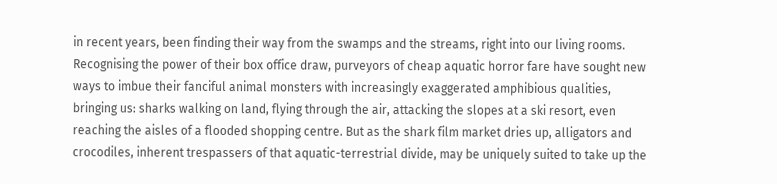in recent years, been finding their way from the swamps and the streams, right into our living rooms. Recognising the power of their box office draw, purveyors of cheap aquatic horror fare have sought new ways to imbue their fanciful animal monsters with increasingly exaggerated amphibious qualities, bringing us: sharks walking on land, flying through the air, attacking the slopes at a ski resort, even reaching the aisles of a flooded shopping centre. But as the shark film market dries up, alligators and crocodiles, inherent trespassers of that aquatic-terrestrial divide, may be uniquely suited to take up the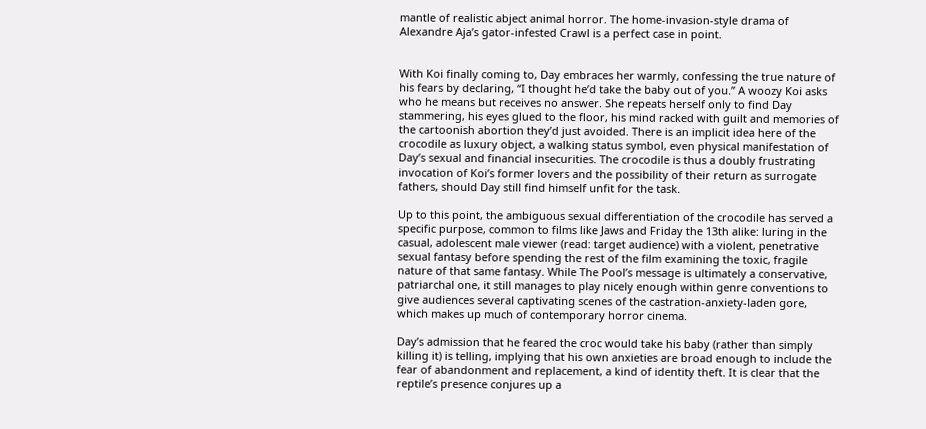mantle of realistic abject animal horror. The home-invasion-style drama of Alexandre Aja’s gator-infested Crawl is a perfect case in point.


With Koi finally coming to, Day embraces her warmly, confessing the true nature of his fears by declaring, “I thought he’d take the baby out of you.” A woozy Koi asks who he means but receives no answer. She repeats herself only to find Day stammering, his eyes glued to the floor, his mind racked with guilt and memories of the cartoonish abortion they’d just avoided. There is an implicit idea here of the crocodile as luxury object, a walking status symbol, even physical manifestation of Day’s sexual and financial insecurities. The crocodile is thus a doubly frustrating invocation of Koi’s former lovers and the possibility of their return as surrogate fathers, should Day still find himself unfit for the task.

Up to this point, the ambiguous sexual differentiation of the crocodile has served a specific purpose, common to films like Jaws and Friday the 13th alike: luring in the casual, adolescent male viewer (read: target audience) with a violent, penetrative sexual fantasy before spending the rest of the film examining the toxic, fragile nature of that same fantasy. While The Pool’s message is ultimately a conservative, patriarchal one, it still manages to play nicely enough within genre conventions to give audiences several captivating scenes of the castration-anxiety-laden gore, which makes up much of contemporary horror cinema.

Day’s admission that he feared the croc would take his baby (rather than simply killing it) is telling, implying that his own anxieties are broad enough to include the fear of abandonment and replacement, a kind of identity theft. It is clear that the reptile’s presence conjures up a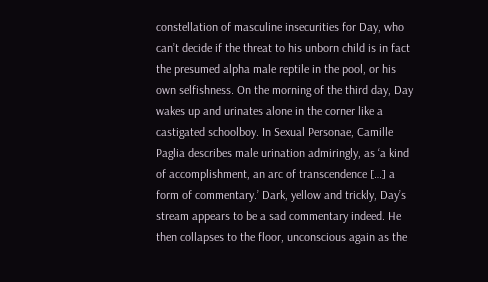constellation of masculine insecurities for Day, who can’t decide if the threat to his unborn child is in fact the presumed alpha male reptile in the pool, or his own selfishness. On the morning of the third day, Day wakes up and urinates alone in the corner like a castigated schoolboy. In Sexual Personae, Camille Paglia describes male urination admiringly, as ‘a kind of accomplishment, an arc of transcendence […] a form of commentary.’ Dark, yellow and trickly, Day’s stream appears to be a sad commentary indeed. He then collapses to the floor, unconscious again as the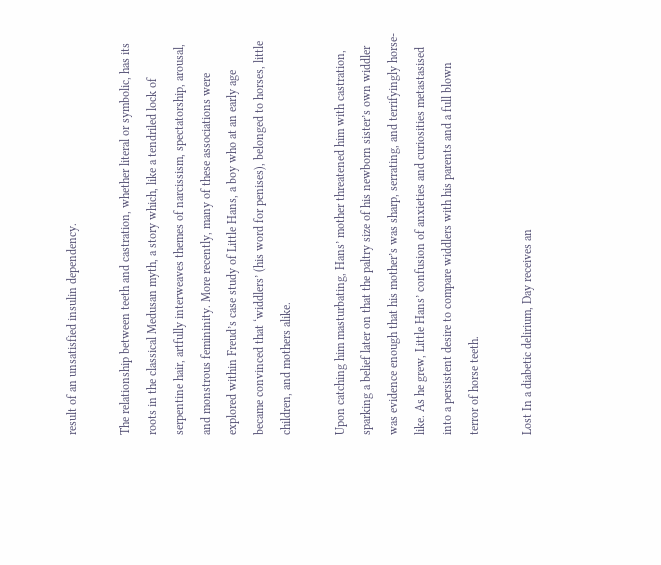result of an unsatisfied insulin dependency.

The relationship between teeth and castration, whether literal or symbolic, has its roots in the classical Medusan myth, a story which, like a tendriled lock of serpentine hair, artfully interweaves themes of narcissism, spectatorship, arousal, and monstrous femininity. More recently, many of these associations were explored within Freud’s case study of Little Hans, a boy who at an early age became convinced that ‘widdlers’ (his word for penises), belonged to horses, little children, and mothers alike.

Upon catching him masturbating, Hans’ mother threatened him with castration, sparking a belief later on that the paltry size of his newborn sister’s own widdler was evidence enough that his mother’s was sharp, serrating, and terrifyingly horse-like. As he grew, Little Hans’ confusion of anxieties and curiosities metastasised into a persistent desire to compare widdlers with his parents and a full blown terror of horse teeth.

Lost In a diabetic delirium, Day receives an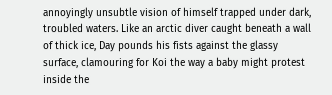annoyingly unsubtle vision of himself trapped under dark, troubled waters. Like an arctic diver caught beneath a wall of thick ice, Day pounds his fists against the glassy surface, clamouring for Koi the way a baby might protest inside the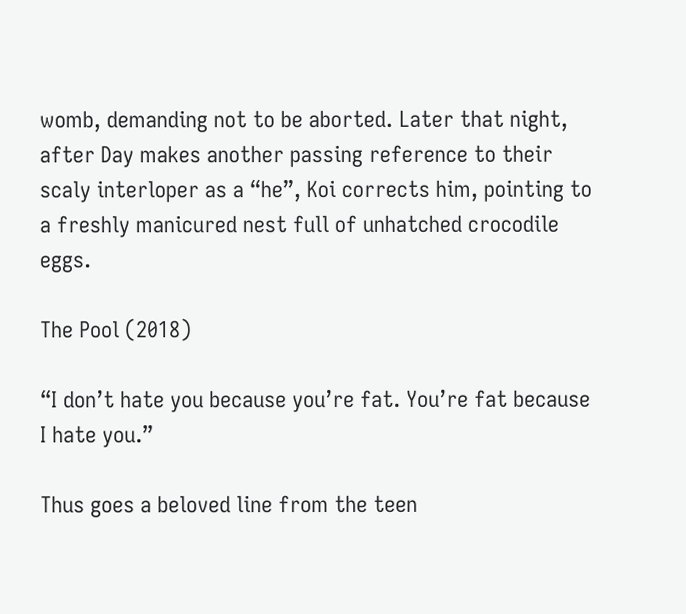womb, demanding not to be aborted. Later that night, after Day makes another passing reference to their scaly interloper as a “he”, Koi corrects him, pointing to a freshly manicured nest full of unhatched crocodile eggs.

The Pool (2018)

“I don’t hate you because you’re fat. You’re fat because I hate you.”

Thus goes a beloved line from the teen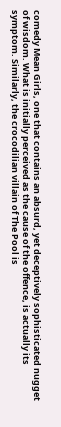comedy Mean Girls, one that contains an absurd, yet deceptively sophisticated nugget of wisdom. What is initially perceived as the cause of the offence, is actually its symptom. Similarly, the crocodilian villain of The Pool is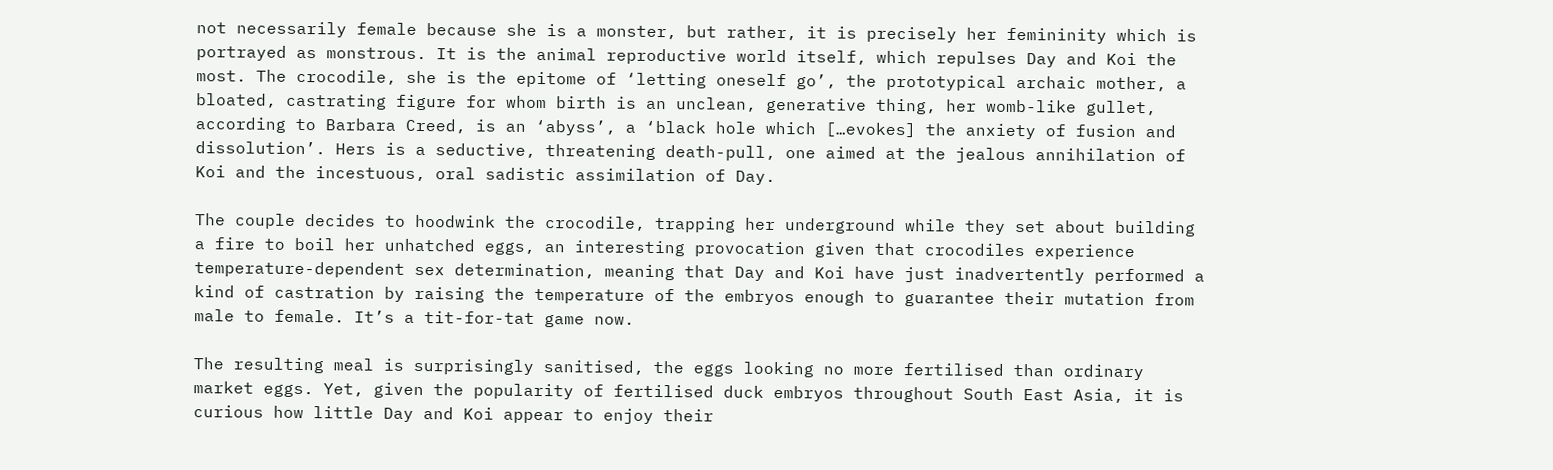not necessarily female because she is a monster, but rather, it is precisely her femininity which is portrayed as monstrous. It is the animal reproductive world itself, which repulses Day and Koi the most. The crocodile, she is the epitome of ‘letting oneself go’, the prototypical archaic mother, a bloated, castrating figure for whom birth is an unclean, generative thing, her womb-like gullet, according to Barbara Creed, is an ‘abyss’, a ‘black hole which […evokes] the anxiety of fusion and dissolution’. Hers is a seductive, threatening death-pull, one aimed at the jealous annihilation of Koi and the incestuous, oral sadistic assimilation of Day.

The couple decides to hoodwink the crocodile, trapping her underground while they set about building a fire to boil her unhatched eggs, an interesting provocation given that crocodiles experience temperature-dependent sex determination, meaning that Day and Koi have just inadvertently performed a kind of castration by raising the temperature of the embryos enough to guarantee their mutation from male to female. It’s a tit-for-tat game now.

The resulting meal is surprisingly sanitised, the eggs looking no more fertilised than ordinary market eggs. Yet, given the popularity of fertilised duck embryos throughout South East Asia, it is curious how little Day and Koi appear to enjoy their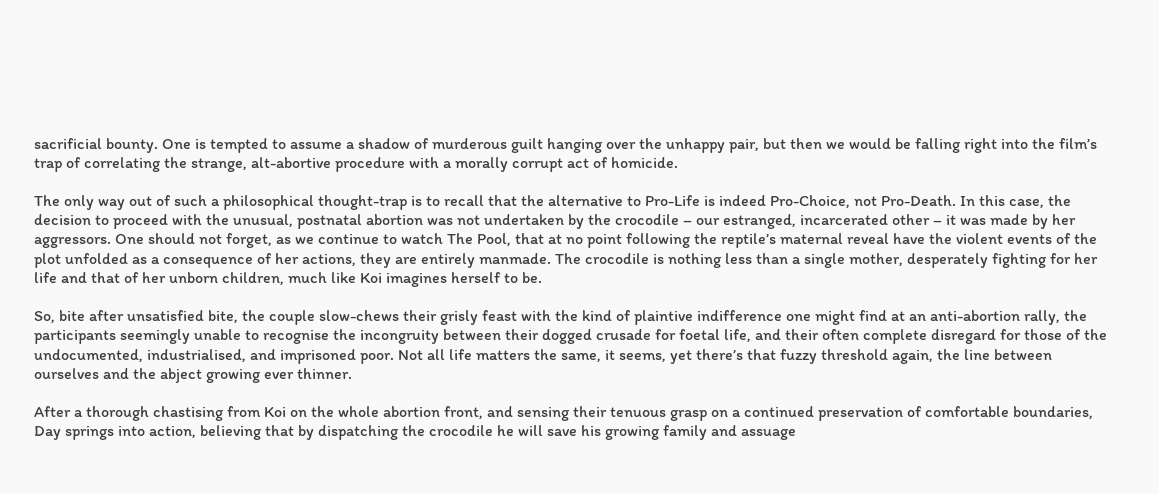sacrificial bounty. One is tempted to assume a shadow of murderous guilt hanging over the unhappy pair, but then we would be falling right into the film’s trap of correlating the strange, alt-abortive procedure with a morally corrupt act of homicide.

The only way out of such a philosophical thought-trap is to recall that the alternative to Pro-Life is indeed Pro-Choice, not Pro-Death. In this case, the decision to proceed with the unusual, postnatal abortion was not undertaken by the crocodile – our estranged, incarcerated other – it was made by her aggressors. One should not forget, as we continue to watch The Pool, that at no point following the reptile’s maternal reveal have the violent events of the plot unfolded as a consequence of her actions, they are entirely manmade. The crocodile is nothing less than a single mother, desperately fighting for her life and that of her unborn children, much like Koi imagines herself to be.

So, bite after unsatisfied bite, the couple slow-chews their grisly feast with the kind of plaintive indifference one might find at an anti-abortion rally, the participants seemingly unable to recognise the incongruity between their dogged crusade for foetal life, and their often complete disregard for those of the undocumented, industrialised, and imprisoned poor. Not all life matters the same, it seems, yet there’s that fuzzy threshold again, the line between ourselves and the abject growing ever thinner.

After a thorough chastising from Koi on the whole abortion front, and sensing their tenuous grasp on a continued preservation of comfortable boundaries, Day springs into action, believing that by dispatching the crocodile he will save his growing family and assuage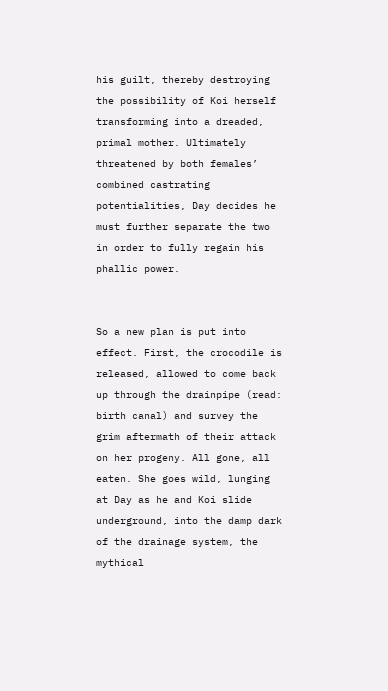his guilt, thereby destroying the possibility of Koi herself transforming into a dreaded, primal mother. Ultimately threatened by both females’ combined castrating potentialities, Day decides he must further separate the two in order to fully regain his phallic power.


So a new plan is put into effect. First, the crocodile is released, allowed to come back up through the drainpipe (read: birth canal) and survey the grim aftermath of their attack on her progeny. All gone, all eaten. She goes wild, lunging at Day as he and Koi slide underground, into the damp dark of the drainage system, the mythical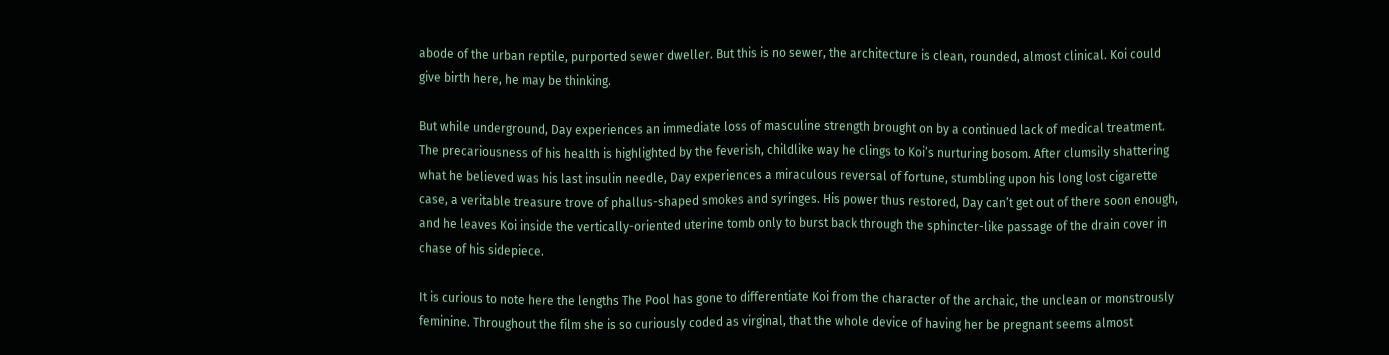abode of the urban reptile, purported sewer dweller. But this is no sewer, the architecture is clean, rounded, almost clinical. Koi could give birth here, he may be thinking.

But while underground, Day experiences an immediate loss of masculine strength brought on by a continued lack of medical treatment. The precariousness of his health is highlighted by the feverish, childlike way he clings to Koi’s nurturing bosom. After clumsily shattering what he believed was his last insulin needle, Day experiences a miraculous reversal of fortune, stumbling upon his long lost cigarette case, a veritable treasure trove of phallus-shaped smokes and syringes. His power thus restored, Day can’t get out of there soon enough, and he leaves Koi inside the vertically-oriented uterine tomb only to burst back through the sphincter-like passage of the drain cover in chase of his sidepiece.

It is curious to note here the lengths The Pool has gone to differentiate Koi from the character of the archaic, the unclean or monstrously feminine. Throughout the film she is so curiously coded as virginal, that the whole device of having her be pregnant seems almost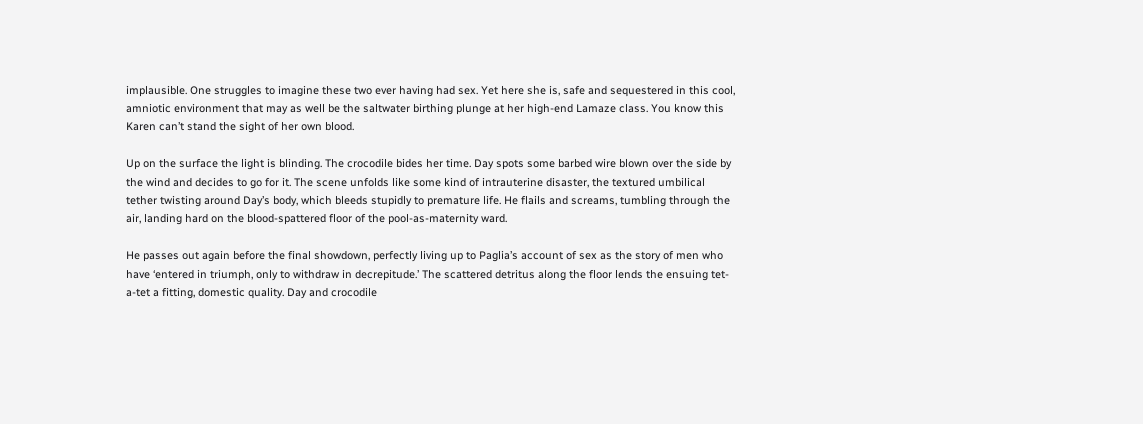implausible. One struggles to imagine these two ever having had sex. Yet here she is, safe and sequestered in this cool, amniotic environment that may as well be the saltwater birthing plunge at her high-end Lamaze class. You know this Karen can’t stand the sight of her own blood.

Up on the surface the light is blinding. The crocodile bides her time. Day spots some barbed wire blown over the side by the wind and decides to go for it. The scene unfolds like some kind of intrauterine disaster, the textured umbilical tether twisting around Day’s body, which bleeds stupidly to premature life. He flails and screams, tumbling through the air, landing hard on the blood-spattered floor of the pool-as-maternity ward.

He passes out again before the final showdown, perfectly living up to Paglia’s account of sex as the story of men who have ‘entered in triumph, only to withdraw in decrepitude.’ The scattered detritus along the floor lends the ensuing tet-a-tet a fitting, domestic quality. Day and crocodile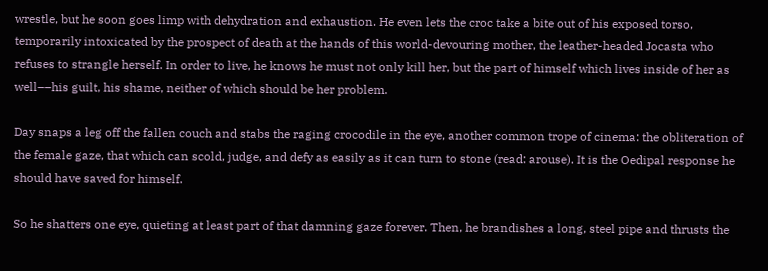wrestle, but he soon goes limp with dehydration and exhaustion. He even lets the croc take a bite out of his exposed torso, temporarily intoxicated by the prospect of death at the hands of this world-devouring mother, the leather-headed Jocasta who refuses to strangle herself. In order to live, he knows he must not only kill her, but the part of himself which lives inside of her as well––his guilt, his shame, neither of which should be her problem.

Day snaps a leg off the fallen couch and stabs the raging crocodile in the eye, another common trope of cinema: the obliteration of the female gaze, that which can scold, judge, and defy as easily as it can turn to stone (read: arouse). It is the Oedipal response he should have saved for himself.

So he shatters one eye, quieting at least part of that damning gaze forever. Then, he brandishes a long, steel pipe and thrusts the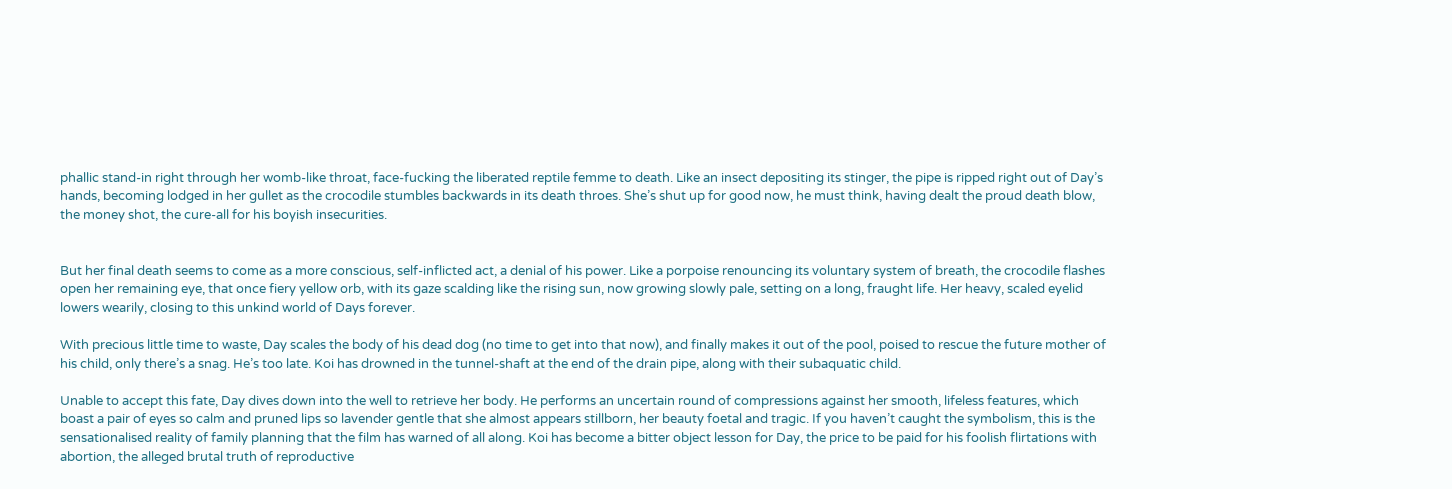phallic stand-in right through her womb-like throat, face-fucking the liberated reptile femme to death. Like an insect depositing its stinger, the pipe is ripped right out of Day’s hands, becoming lodged in her gullet as the crocodile stumbles backwards in its death throes. She’s shut up for good now, he must think, having dealt the proud death blow, the money shot, the cure-all for his boyish insecurities.


But her final death seems to come as a more conscious, self-inflicted act, a denial of his power. Like a porpoise renouncing its voluntary system of breath, the crocodile flashes open her remaining eye, that once fiery yellow orb, with its gaze scalding like the rising sun, now growing slowly pale, setting on a long, fraught life. Her heavy, scaled eyelid lowers wearily, closing to this unkind world of Days forever.

With precious little time to waste, Day scales the body of his dead dog (no time to get into that now), and finally makes it out of the pool, poised to rescue the future mother of his child, only there’s a snag. He’s too late. Koi has drowned in the tunnel-shaft at the end of the drain pipe, along with their subaquatic child.

Unable to accept this fate, Day dives down into the well to retrieve her body. He performs an uncertain round of compressions against her smooth, lifeless features, which boast a pair of eyes so calm and pruned lips so lavender gentle that she almost appears stillborn, her beauty foetal and tragic. If you haven’t caught the symbolism, this is the sensationalised reality of family planning that the film has warned of all along. Koi has become a bitter object lesson for Day, the price to be paid for his foolish flirtations with abortion, the alleged brutal truth of reproductive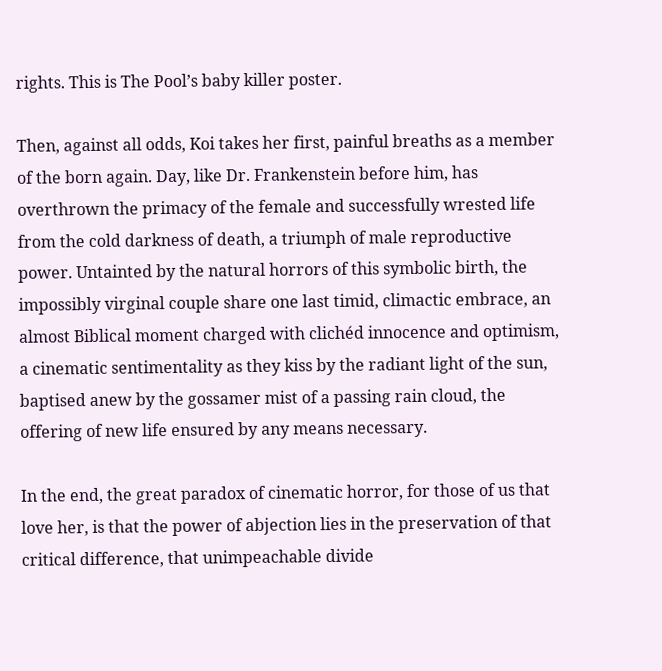rights. This is The Pool’s baby killer poster.

Then, against all odds, Koi takes her first, painful breaths as a member of the born again. Day, like Dr. Frankenstein before him, has overthrown the primacy of the female and successfully wrested life from the cold darkness of death, a triumph of male reproductive power. Untainted by the natural horrors of this symbolic birth, the impossibly virginal couple share one last timid, climactic embrace, an almost Biblical moment charged with clichéd innocence and optimism, a cinematic sentimentality as they kiss by the radiant light of the sun, baptised anew by the gossamer mist of a passing rain cloud, the offering of new life ensured by any means necessary.

In the end, the great paradox of cinematic horror, for those of us that love her, is that the power of abjection lies in the preservation of that critical difference, that unimpeachable divide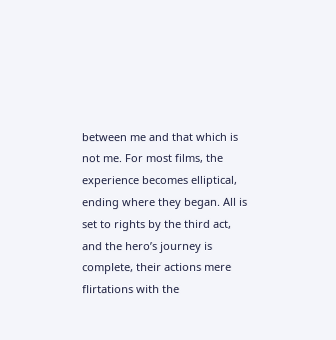between me and that which is not me. For most films, the experience becomes elliptical, ending where they began. All is set to rights by the third act, and the hero’s journey is complete, their actions mere flirtations with the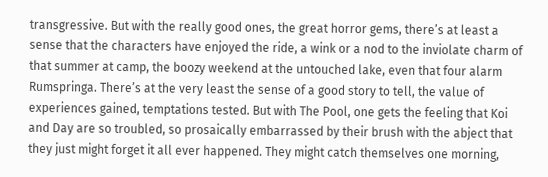transgressive. But with the really good ones, the great horror gems, there’s at least a sense that the characters have enjoyed the ride, a wink or a nod to the inviolate charm of that summer at camp, the boozy weekend at the untouched lake, even that four alarm Rumspringa. There’s at the very least the sense of a good story to tell, the value of experiences gained, temptations tested. But with The Pool, one gets the feeling that Koi and Day are so troubled, so prosaically embarrassed by their brush with the abject that they just might forget it all ever happened. They might catch themselves one morning,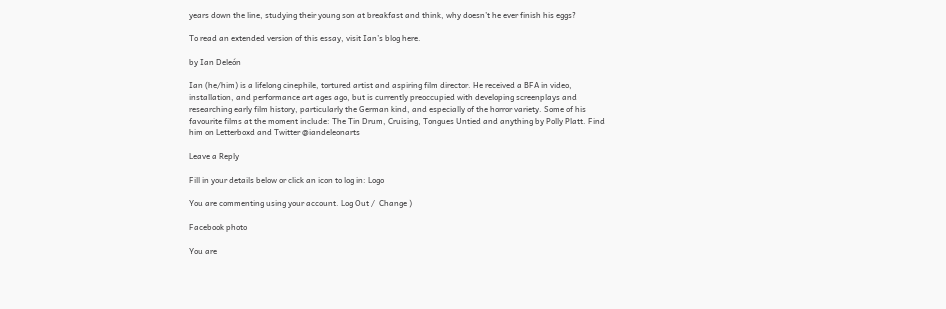years down the line, studying their young son at breakfast and think, why doesn’t he ever finish his eggs?

To read an extended version of this essay, visit Ian’s blog here.

by Ian Deleón

Ian (he/him) is a lifelong cinephile, tortured artist and aspiring film director. He received a BFA in video, installation, and performance art ages ago, but is currently preoccupied with developing screenplays and researching early film history, particularly the German kind, and especially of the horror variety. Some of his favourite films at the moment include: The Tin Drum, Cruising, Tongues Untied and anything by Polly Platt. Find him on Letterboxd and Twitter @iandeleonarts

Leave a Reply

Fill in your details below or click an icon to log in: Logo

You are commenting using your account. Log Out /  Change )

Facebook photo

You are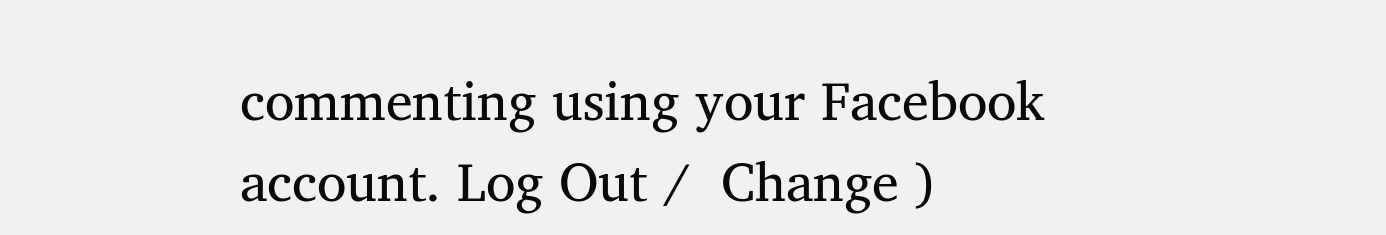commenting using your Facebook account. Log Out /  Change )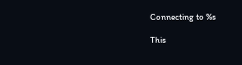Connecting to %s

This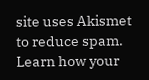site uses Akismet to reduce spam. Learn how your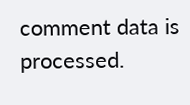comment data is processed.